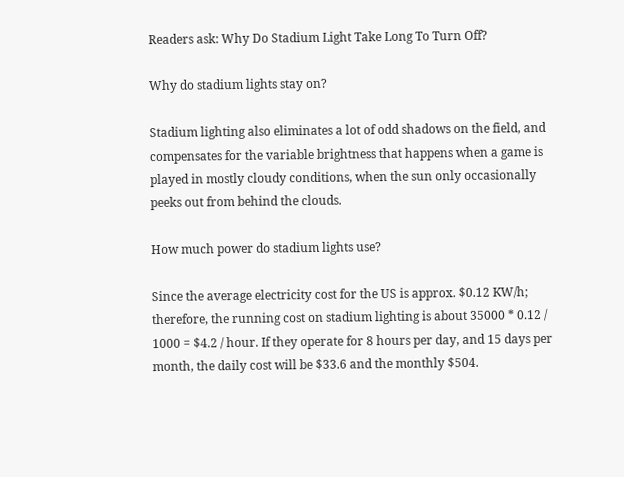Readers ask: Why Do Stadium Light Take Long To Turn Off?

Why do stadium lights stay on?

Stadium lighting also eliminates a lot of odd shadows on the field, and compensates for the variable brightness that happens when a game is played in mostly cloudy conditions, when the sun only occasionally peeks out from behind the clouds.

How much power do stadium lights use?

Since the average electricity cost for the US is approx. $0.12 KW/h; therefore, the running cost on stadium lighting is about 35000 * 0.12 / 1000 = $4.2 / hour. If they operate for 8 hours per day, and 15 days per month, the daily cost will be $33.6 and the monthly $504.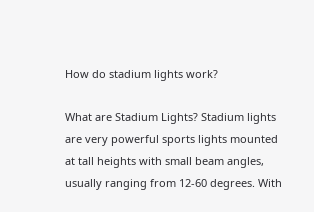How do stadium lights work?

What are Stadium Lights? Stadium lights are very powerful sports lights mounted at tall heights with small beam angles, usually ranging from 12-60 degrees. With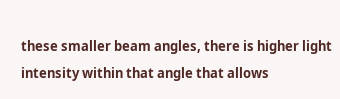these smaller beam angles, there is higher light intensity within that angle that allows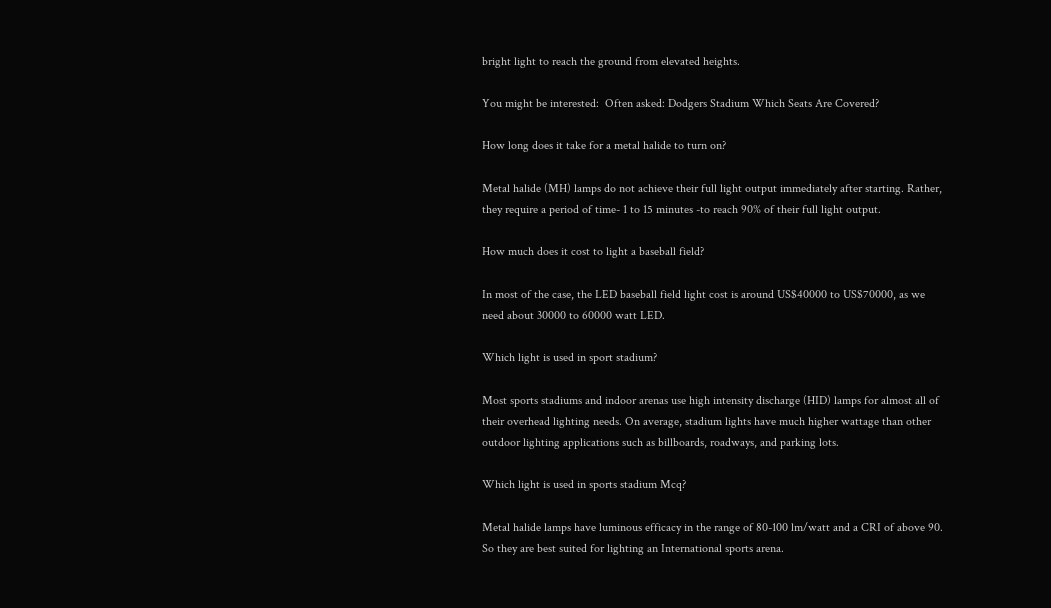bright light to reach the ground from elevated heights.

You might be interested:  Often asked: Dodgers Stadium Which Seats Are Covered?

How long does it take for a metal halide to turn on?

Metal halide (MH) lamps do not achieve their full light output immediately after starting. Rather, they require a period of time- 1 to 15 minutes -to reach 90% of their full light output.

How much does it cost to light a baseball field?

In most of the case, the LED baseball field light cost is around US$40000 to US$70000, as we need about 30000 to 60000 watt LED.

Which light is used in sport stadium?

Most sports stadiums and indoor arenas use high intensity discharge (HID) lamps for almost all of their overhead lighting needs. On average, stadium lights have much higher wattage than other outdoor lighting applications such as billboards, roadways, and parking lots.

Which light is used in sports stadium Mcq?

Metal halide lamps have luminous efficacy in the range of 80-100 lm/watt and a CRI of above 90. So they are best suited for lighting an International sports arena.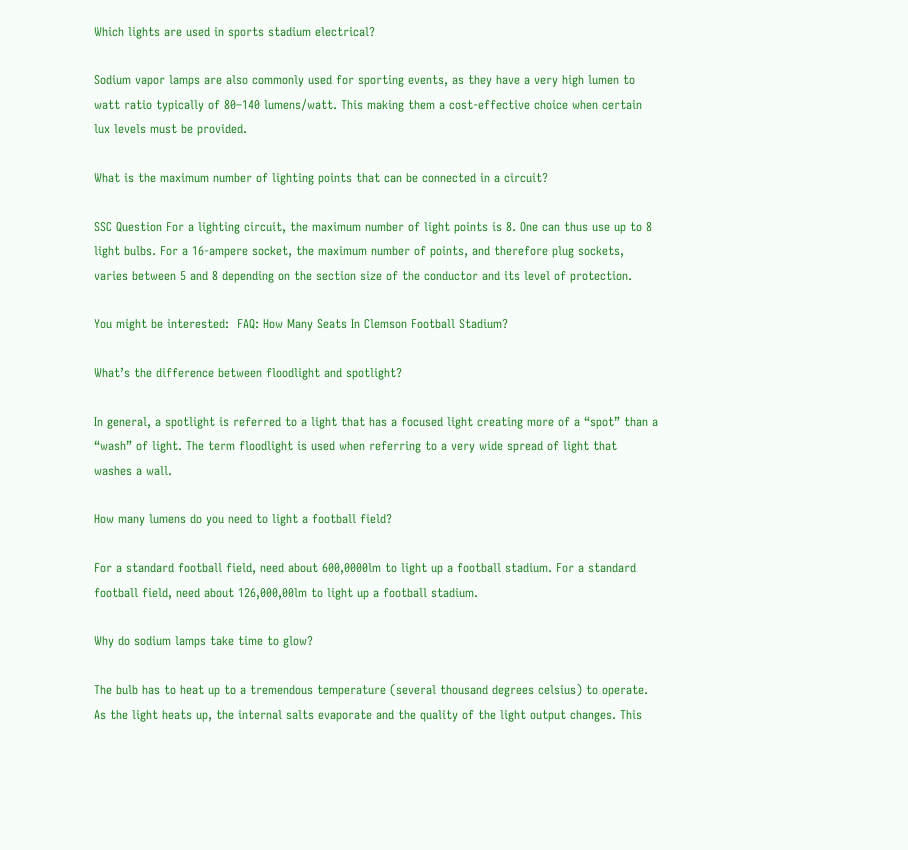Which lights are used in sports stadium electrical?

Sodium vapor lamps are also commonly used for sporting events, as they have a very high lumen to watt ratio typically of 80–140 lumens/watt. This making them a cost-effective choice when certain lux levels must be provided.

What is the maximum number of lighting points that can be connected in a circuit?

SSC Question For a lighting circuit, the maximum number of light points is 8. One can thus use up to 8 light bulbs. For a 16-ampere socket, the maximum number of points, and therefore plug sockets, varies between 5 and 8 depending on the section size of the conductor and its level of protection.

You might be interested:  FAQ: How Many Seats In Clemson Football Stadium?

What’s the difference between floodlight and spotlight?

In general, a spotlight is referred to a light that has a focused light creating more of a “spot” than a “wash” of light. The term floodlight is used when referring to a very wide spread of light that washes a wall.

How many lumens do you need to light a football field?

For a standard football field, need about 600,0000lm to light up a football stadium. For a standard football field, need about 126,000,00lm to light up a football stadium.

Why do sodium lamps take time to glow?

The bulb has to heat up to a tremendous temperature (several thousand degrees celsius) to operate. As the light heats up, the internal salts evaporate and the quality of the light output changes. This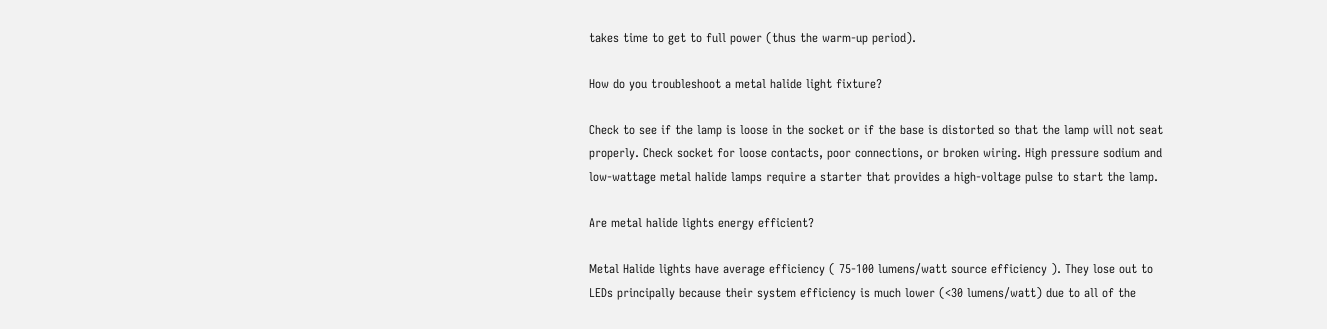takes time to get to full power (thus the warm-up period).

How do you troubleshoot a metal halide light fixture?

Check to see if the lamp is loose in the socket or if the base is distorted so that the lamp will not seat properly. Check socket for loose contacts, poor connections, or broken wiring. High pressure sodium and low-wattage metal halide lamps require a starter that provides a high-voltage pulse to start the lamp.

Are metal halide lights energy efficient?

Metal Halide lights have average efficiency ( 75-100 lumens/watt source efficiency ). They lose out to LEDs principally because their system efficiency is much lower (<30 lumens/watt) due to all of the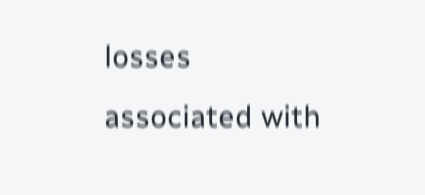losses associated with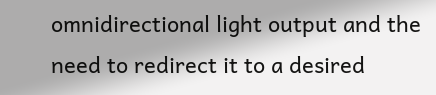omnidirectional light output and the need to redirect it to a desired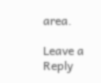area.

Leave a Reply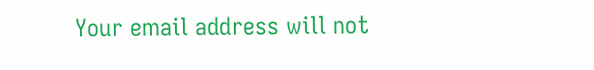Your email address will not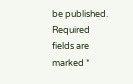be published. Required fields are marked *